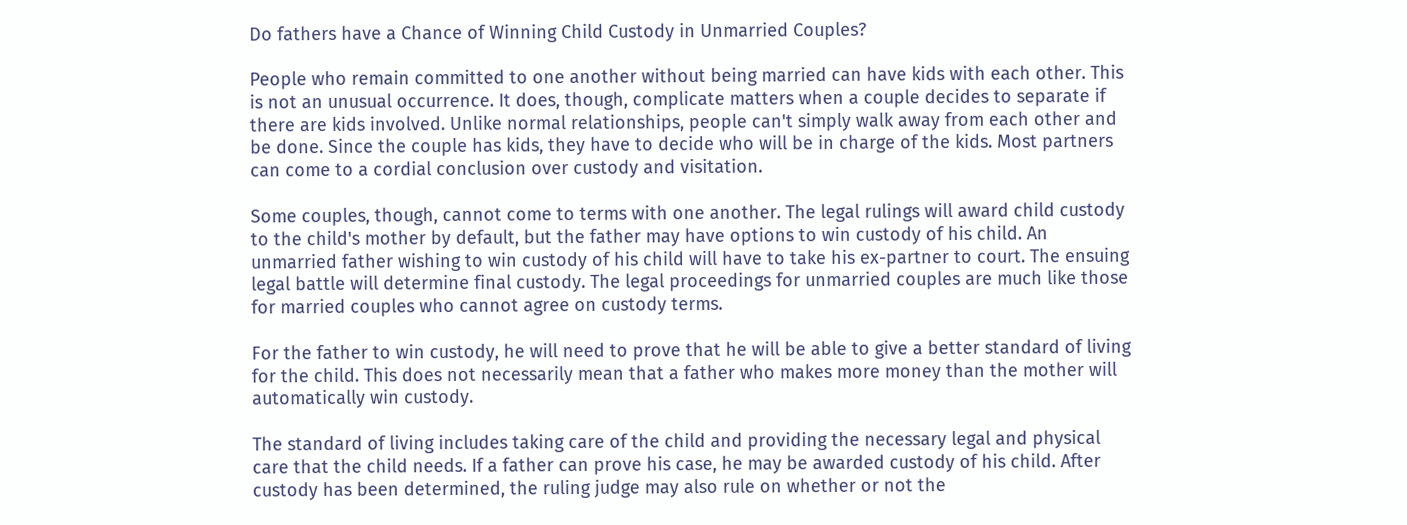Do fathers have a Chance of Winning Child Custody in Unmarried Couples?

People who remain committed to one another without being married can have kids with each other. This is not an unusual occurrence. It does, though, complicate matters when a couple decides to separate if there are kids involved. Unlike normal relationships, people can't simply walk away from each other and be done. Since the couple has kids, they have to decide who will be in charge of the kids. Most partners can come to a cordial conclusion over custody and visitation.

Some couples, though, cannot come to terms with one another. The legal rulings will award child custody to the child's mother by default, but the father may have options to win custody of his child. An unmarried father wishing to win custody of his child will have to take his ex-partner to court. The ensuing legal battle will determine final custody. The legal proceedings for unmarried couples are much like those for married couples who cannot agree on custody terms.

For the father to win custody, he will need to prove that he will be able to give a better standard of living for the child. This does not necessarily mean that a father who makes more money than the mother will automatically win custody.

The standard of living includes taking care of the child and providing the necessary legal and physical care that the child needs. If a father can prove his case, he may be awarded custody of his child. After custody has been determined, the ruling judge may also rule on whether or not the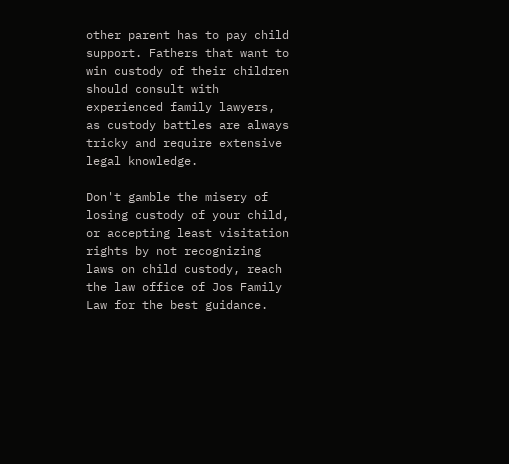other parent has to pay child support. Fathers that want to win custody of their children should consult with experienced family lawyers, as custody battles are always tricky and require extensive legal knowledge.

Don't gamble the misery of losing custody of your child, or accepting least visitation rights by not recognizing laws on child custody, reach the law office of Jos Family Law for the best guidance.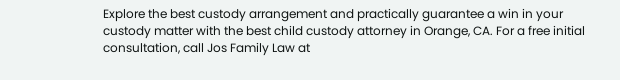Explore the best custody arrangement and practically guarantee a win in your custody matter with the best child custody attorney in Orange, CA. For a free initial consultation, call Jos Family Law at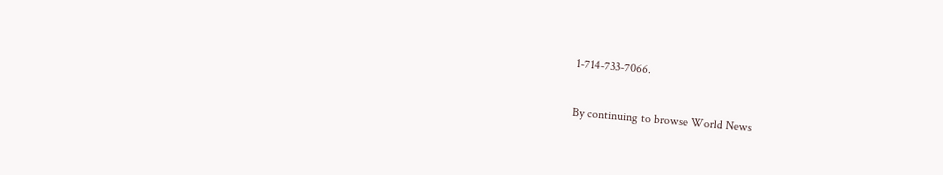1-714-733-7066.

By continuing to browse World News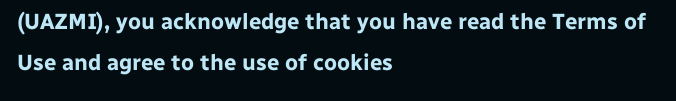(UAZMI), you acknowledge that you have read the Terms of Use and agree to the use of cookies